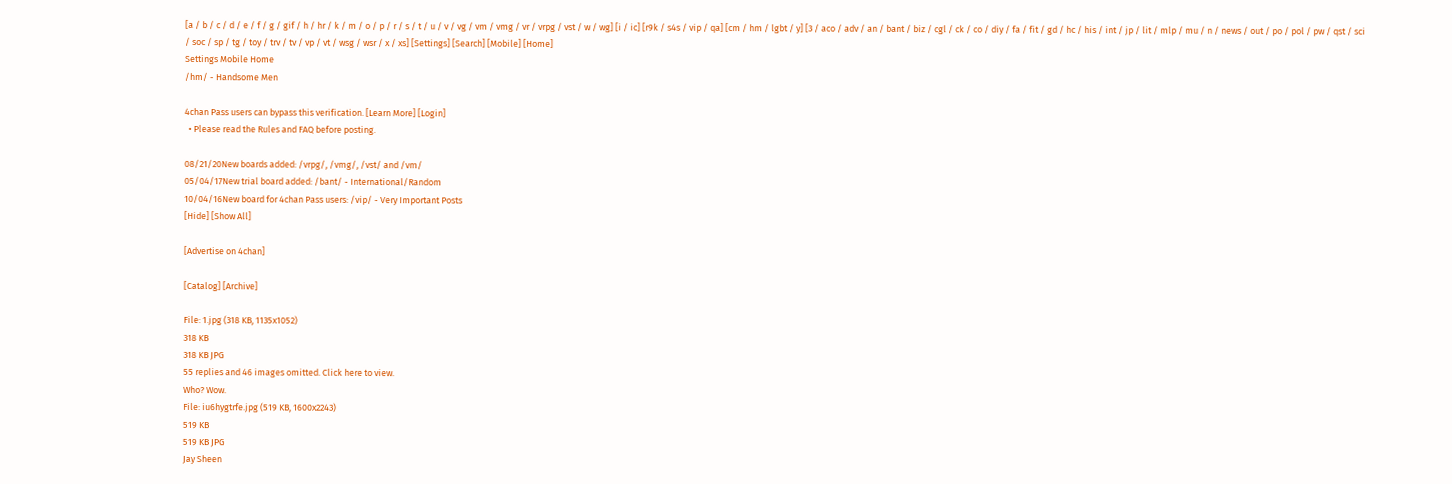[a / b / c / d / e / f / g / gif / h / hr / k / m / o / p / r / s / t / u / v / vg / vm / vmg / vr / vrpg / vst / w / wg] [i / ic] [r9k / s4s / vip / qa] [cm / hm / lgbt / y] [3 / aco / adv / an / bant / biz / cgl / ck / co / diy / fa / fit / gd / hc / his / int / jp / lit / mlp / mu / n / news / out / po / pol / pw / qst / sci / soc / sp / tg / toy / trv / tv / vp / vt / wsg / wsr / x / xs] [Settings] [Search] [Mobile] [Home]
Settings Mobile Home
/hm/ - Handsome Men

4chan Pass users can bypass this verification. [Learn More] [Login]
  • Please read the Rules and FAQ before posting.

08/21/20New boards added: /vrpg/, /vmg/, /vst/ and /vm/
05/04/17New trial board added: /bant/ - International/Random
10/04/16New board for 4chan Pass users: /vip/ - Very Important Posts
[Hide] [Show All]

[Advertise on 4chan]

[Catalog] [Archive]

File: 1.jpg (318 KB, 1135x1052)
318 KB
318 KB JPG
55 replies and 46 images omitted. Click here to view.
Who? Wow.
File: iu6hygtrfe.jpg (519 KB, 1600x2243)
519 KB
519 KB JPG
Jay Sheen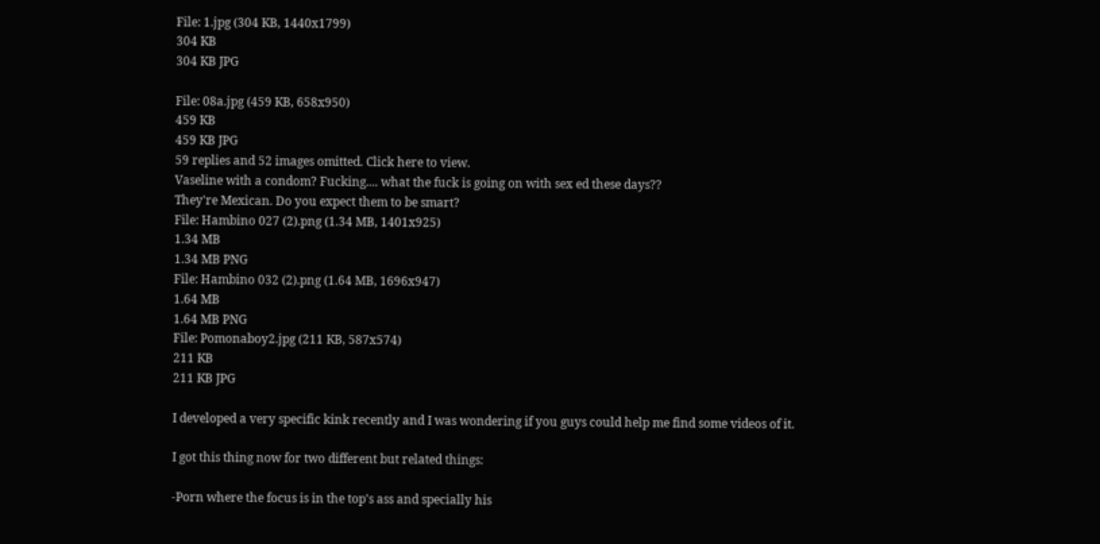File: 1.jpg (304 KB, 1440x1799)
304 KB
304 KB JPG

File: 08a.jpg (459 KB, 658x950)
459 KB
459 KB JPG
59 replies and 52 images omitted. Click here to view.
Vaseline with a condom? Fucking.... what the fuck is going on with sex ed these days??
They're Mexican. Do you expect them to be smart?
File: Hambino 027 (2).png (1.34 MB, 1401x925)
1.34 MB
1.34 MB PNG
File: Hambino 032 (2).png (1.64 MB, 1696x947)
1.64 MB
1.64 MB PNG
File: Pomonaboy2.jpg (211 KB, 587x574)
211 KB
211 KB JPG

I developed a very specific kink recently and I was wondering if you guys could help me find some videos of it.

I got this thing now for two different but related things:

-Porn where the focus is in the top's ass and specially his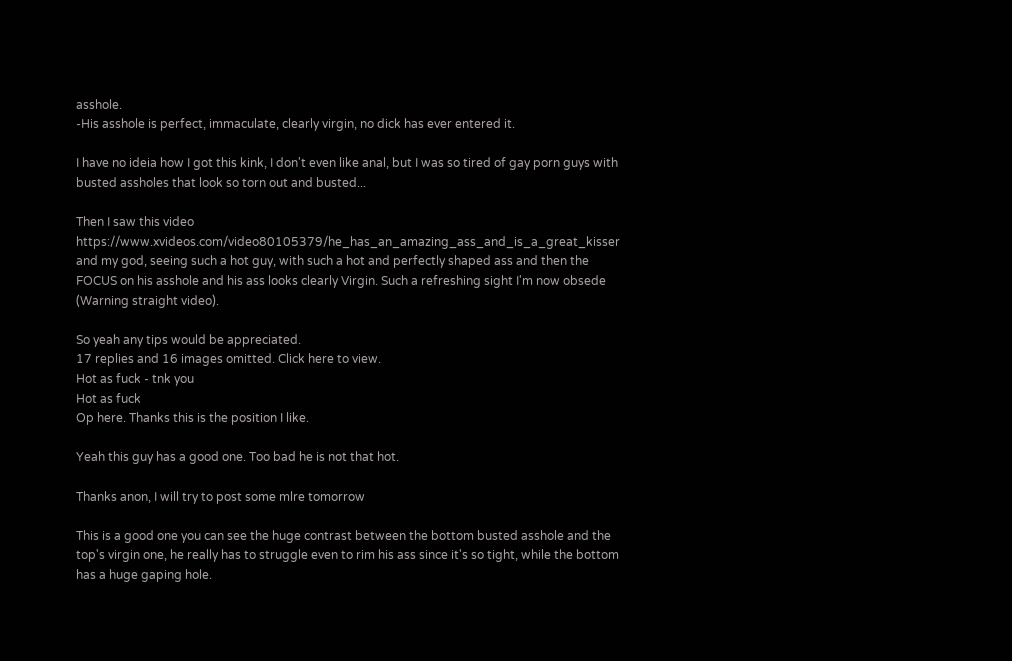asshole.
-His asshole is perfect, immaculate, clearly virgin, no dick has ever entered it.

I have no ideia how I got this kink, I don't even like anal, but I was so tired of gay porn guys with busted assholes that look so torn out and busted...

Then I saw this video https://www.xvideos.com/video80105379/he_has_an_amazing_ass_and_is_a_great_kisser and my god, seeing such a hot guy, with such a hot and perfectly shaped ass and then the FOCUS on his asshole and his ass looks clearly Virgin. Such a refreshing sight I'm now obsede (Warning straight video).

So yeah any tips would be appreciated.
17 replies and 16 images omitted. Click here to view.
Hot as fuck - tnk you
Hot as fuck
Op here. Thanks this is the position I like.

Yeah this guy has a good one. Too bad he is not that hot.

Thanks anon, I will try to post some mlre tomorrow

This is a good one you can see the huge contrast between the bottom busted asshole and the top's virgin one, he really has to struggle even to rim his ass since it's so tight, while the bottom has a huge gaping hole.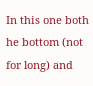In this one both he bottom (not for long) and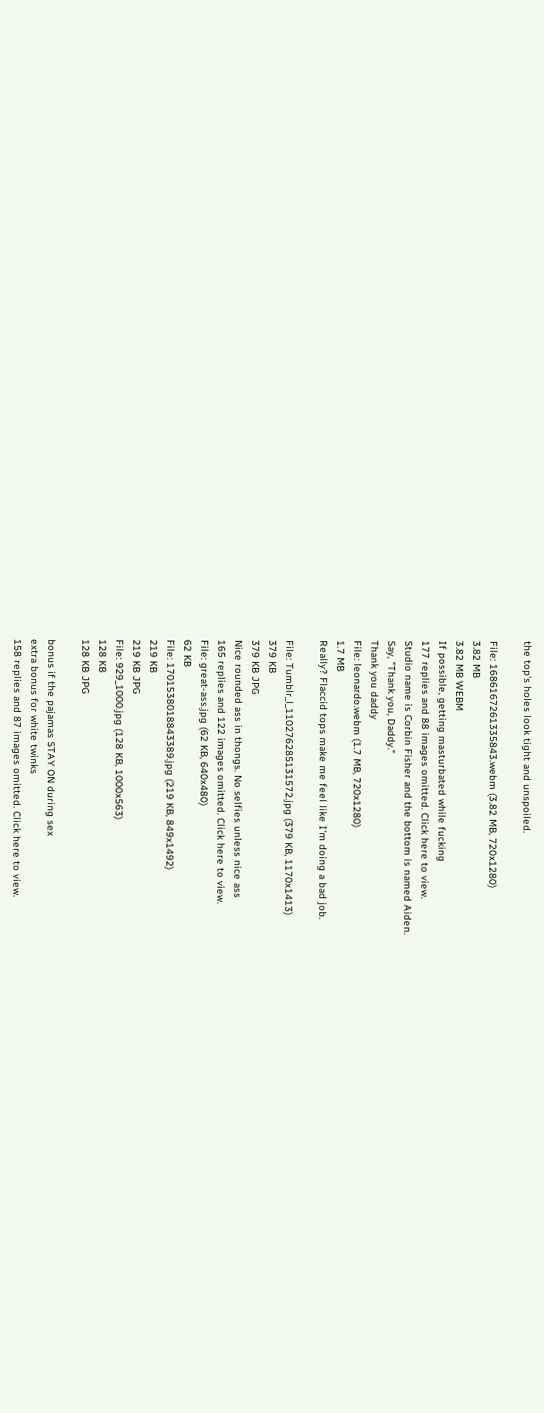the top's holes look tight and unspoiled.

File: 1686167261335843.webm (3.82 MB, 720x1280)
3.82 MB
3.82 MB WEBM
If possible, getting masturbated while fucking
177 replies and 88 images omitted. Click here to view.
Studio name is Corbin Fisher and the bottom is named Aiden.
Say, "Thank you, Daddy."
Thank you daddy
File: leonardo.webm (1.7 MB, 720x1280)
1.7 MB
Really? Flaccid tops make me feel like I'm doing a bad job.

File: Tumblr_l_110276285131572.jpg (379 KB, 1170x1413)
379 KB
379 KB JPG
Nice rounded ass in thongs. No selfies unless nice ass
165 replies and 122 images omitted. Click here to view.
File: great-ass.jpg (62 KB, 640x480)
62 KB
File: 1701538018843389.jpg (219 KB, 849x1492)
219 KB
219 KB JPG
File: 929_1000.jpg (128 KB, 1000x563)
128 KB
128 KB JPG

bonus if the pajamas STAY ON during sex
extra bonus for white twinks
158 replies and 87 images omitted. Click here to view.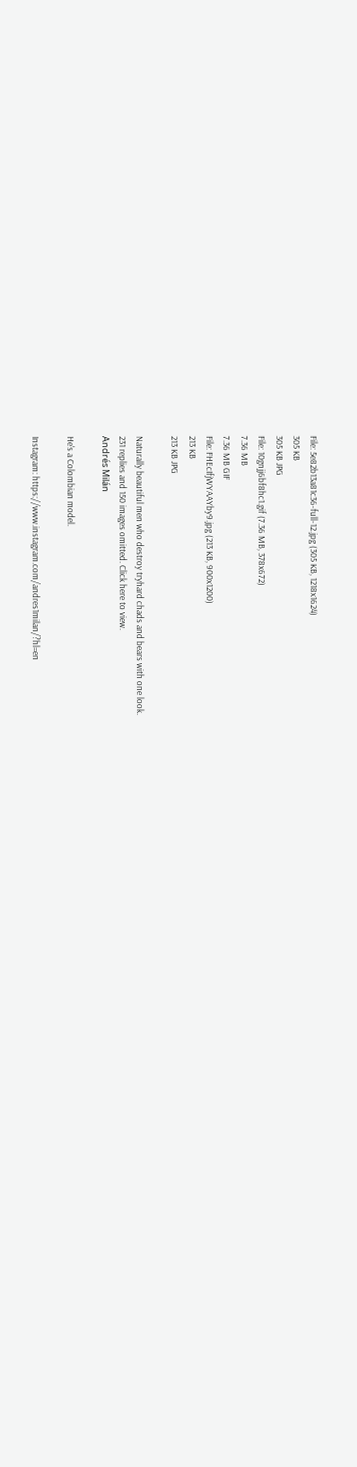File: 5e82b13a81c36-full-12.jpg (305 KB, 1218x1624)
305 KB
305 KB JPG
File: 10gnjj6bf8hc1.gif (7.36 MB, 378x672)
7.36 MB
7.36 MB GIF
File: FHEcIfjWYAAYby9.jpg (213 KB, 900x1200)
213 KB
213 KB JPG

Naturally beautiful men who destroy tryhard chads and bears with one look.
231 replies and 150 images omitted. Click here to view.
Andrés Milán

He's a Colombian model.

Instagram: https://www.instagram.com/andres1milan/?hl=en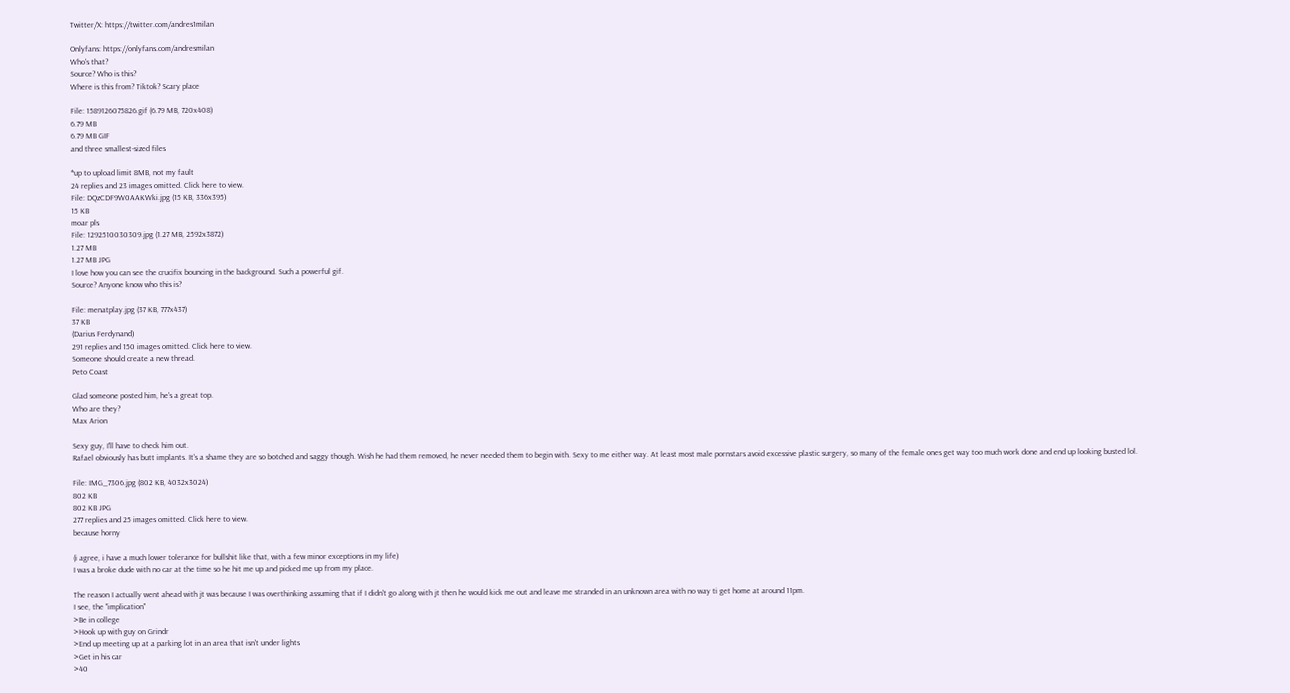Twitter/X: https://twitter.com/andres1milan

Onlyfans: https://onlyfans.com/andresmilan
Who's that?
Source? Who is this?
Where is this from? Tiktok? Scary place

File: 1589126075826.gif (6.79 MB, 720x408)
6.79 MB
6.79 MB GIF
and three smallest-sized files

*up to upload limit 8MB, not my fault
24 replies and 23 images omitted. Click here to view.
File: DQzCDF9W0AAKWki.jpg (15 KB, 336x395)
15 KB
moar pls
File: 1292510030309.jpg (1.27 MB, 2592x3872)
1.27 MB
1.27 MB JPG
I love how you can see the crucifix bouncing in the background. Such a powerful gif.
Source? Anyone know who this is?

File: menatplay.jpg (37 KB, 777x437)
37 KB
(Darius Ferdynand)
291 replies and 150 images omitted. Click here to view.
Someone should create a new thread.
Peto Coast

Glad someone posted him, he's a great top.
Who are they?
Max Arion

Sexy guy, I'll have to check him out.
Rafael obviously has butt implants. It's a shame they are so botched and saggy though. Wish he had them removed, he never needed them to begin with. Sexy to me either way. At least most male pornstars avoid excessive plastic surgery, so many of the female ones get way too much work done and end up looking busted lol.

File: IMG_7306.jpg (802 KB, 4032x3024)
802 KB
802 KB JPG
277 replies and 25 images omitted. Click here to view.
because horny

(i agree, i have a much lower tolerance for bullshit like that, with a few minor exceptions in my life)
I was a broke dude with no car at the time so he hit me up and picked me up from my place.

The reason I actually went ahead with jt was because I was overthinking assuming that if I didn't go along with jt then he would kick me out and leave me stranded in an unknown area with no way ti get home at around 11pm.
I see, the "implication"
>Be in college
>Hook up with guy on Grindr
>End up meeting up at a parking lot in an area that isn't under lights
>Get in his car
>40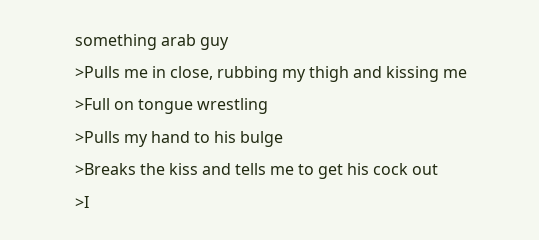something arab guy
>Pulls me in close, rubbing my thigh and kissing me
>Full on tongue wrestling
>Pulls my hand to his bulge
>Breaks the kiss and tells me to get his cock out
>I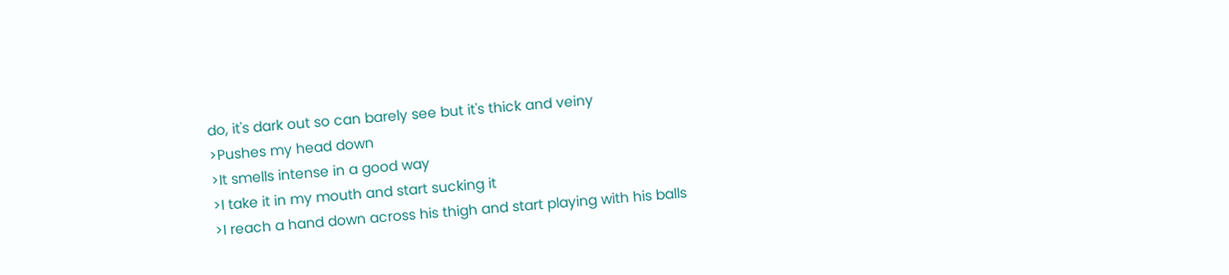do, it's dark out so can barely see but it's thick and veiny
>Pushes my head down
>It smells intense in a good way
>I take it in my mouth and start sucking it
>I reach a hand down across his thigh and start playing with his balls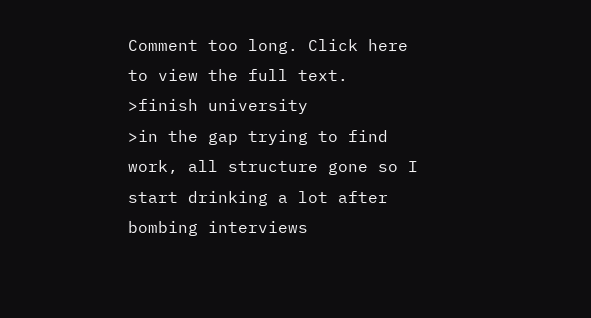Comment too long. Click here to view the full text.
>finish university
>in the gap trying to find work, all structure gone so I start drinking a lot after bombing interviews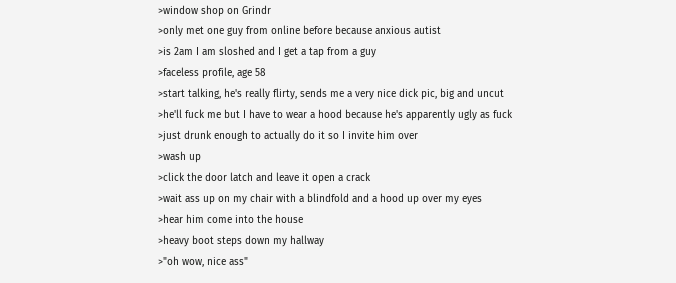>window shop on Grindr
>only met one guy from online before because anxious autist
>is 2am I am sloshed and I get a tap from a guy
>faceless profile, age 58
>start talking, he's really flirty, sends me a very nice dick pic, big and uncut
>he'll fuck me but I have to wear a hood because he's apparently ugly as fuck
>just drunk enough to actually do it so I invite him over
>wash up
>click the door latch and leave it open a crack
>wait ass up on my chair with a blindfold and a hood up over my eyes
>hear him come into the house
>heavy boot steps down my hallway
>"oh wow, nice ass"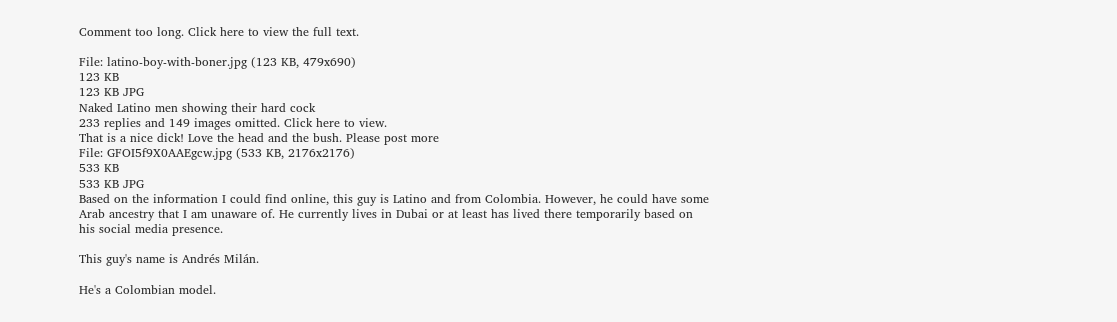Comment too long. Click here to view the full text.

File: latino-boy-with-boner.jpg (123 KB, 479x690)
123 KB
123 KB JPG
Naked Latino men showing their hard cock
233 replies and 149 images omitted. Click here to view.
That is a nice dick! Love the head and the bush. Please post more
File: GFOI5f9X0AAEgcw.jpg (533 KB, 2176x2176)
533 KB
533 KB JPG
Based on the information I could find online, this guy is Latino and from Colombia. However, he could have some Arab ancestry that I am unaware of. He currently lives in Dubai or at least has lived there temporarily based on his social media presence.

This guy's name is Andrés Milán.

He's a Colombian model.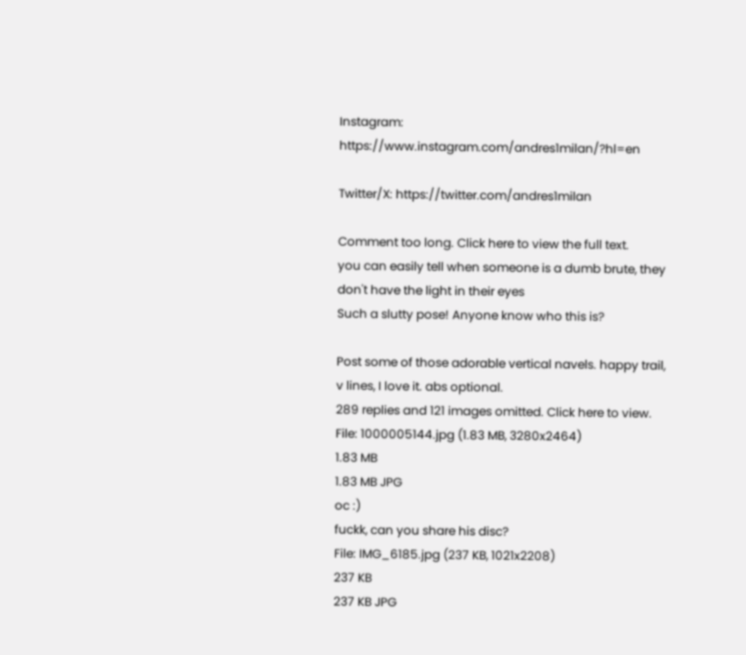Instagram: https://www.instagram.com/andres1milan/?hl=en

Twitter/X: https://twitter.com/andres1milan

Comment too long. Click here to view the full text.
you can easily tell when someone is a dumb brute, they don't have the light in their eyes
Such a slutty pose! Anyone know who this is?

Post some of those adorable vertical navels. happy trail, v lines, I love it. abs optional.
289 replies and 121 images omitted. Click here to view.
File: 1000005144.jpg (1.83 MB, 3280x2464)
1.83 MB
1.83 MB JPG
oc :)
fuckk, can you share his disc?
File: IMG_6185.jpg (237 KB, 1021x2208)
237 KB
237 KB JPG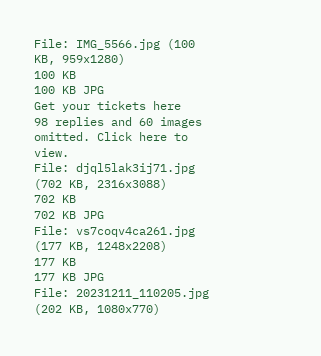File: IMG_5566.jpg (100 KB, 959x1280)
100 KB
100 KB JPG
Get your tickets here
98 replies and 60 images omitted. Click here to view.
File: djql5lak3ij71.jpg (702 KB, 2316x3088)
702 KB
702 KB JPG
File: vs7coqv4ca261.jpg (177 KB, 1248x2208)
177 KB
177 KB JPG
File: 20231211_110205.jpg (202 KB, 1080x770)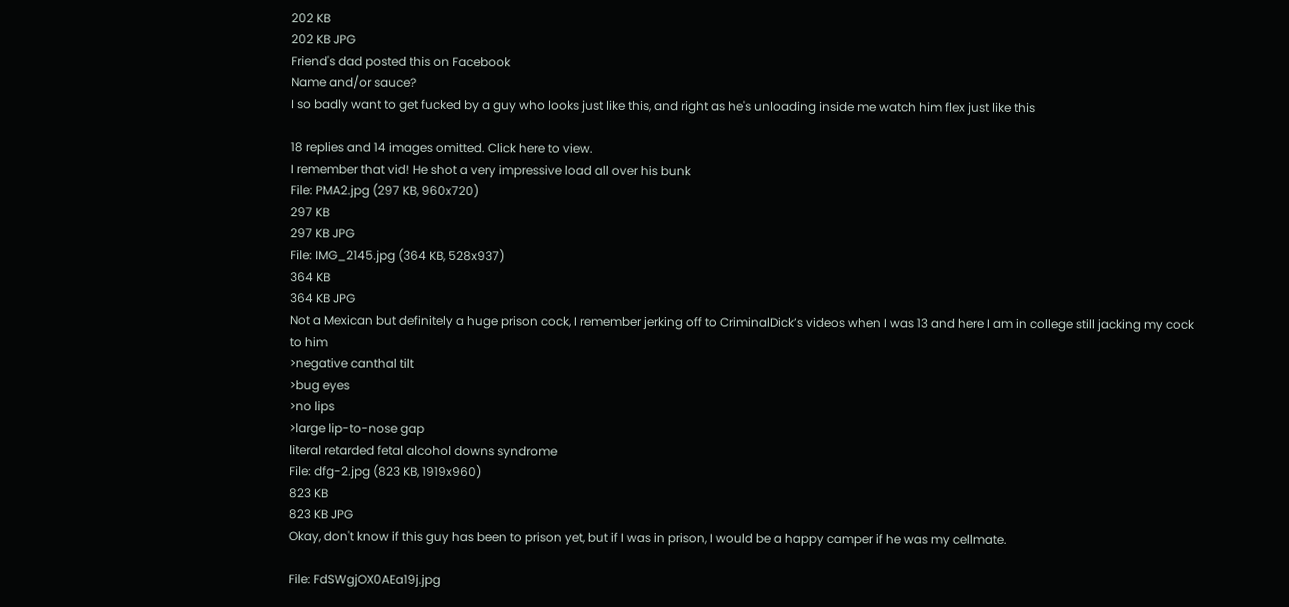202 KB
202 KB JPG
Friend's dad posted this on Facebook
Name and/or sauce?
I so badly want to get fucked by a guy who looks just like this, and right as he's unloading inside me watch him flex just like this

18 replies and 14 images omitted. Click here to view.
I remember that vid! He shot a very impressive load all over his bunk
File: PMA2.jpg (297 KB, 960x720)
297 KB
297 KB JPG
File: IMG_2145.jpg (364 KB, 528x937)
364 KB
364 KB JPG
Not a Mexican but definitely a huge prison cock, I remember jerking off to CriminalDick’s videos when I was 13 and here I am in college still jacking my cock to him
>negative canthal tilt
>bug eyes
>no lips
>large lip-to-nose gap
literal retarded fetal alcohol downs syndrome
File: dfg-2.jpg (823 KB, 1919x960)
823 KB
823 KB JPG
Okay, don't know if this guy has been to prison yet, but if I was in prison, I would be a happy camper if he was my cellmate.

File: FdSWgjOX0AEa19j.jpg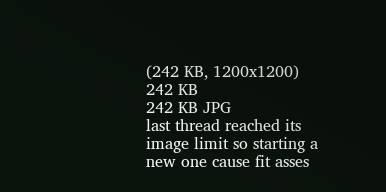(242 KB, 1200x1200)
242 KB
242 KB JPG
last thread reached its image limit so starting a new one cause fit asses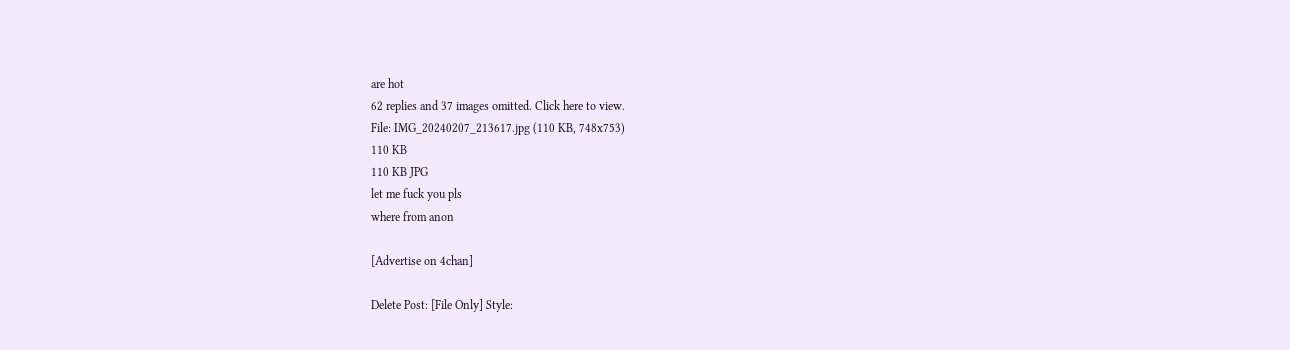are hot
62 replies and 37 images omitted. Click here to view.
File: IMG_20240207_213617.jpg (110 KB, 748x753)
110 KB
110 KB JPG
let me fuck you pls
where from anon

[Advertise on 4chan]

Delete Post: [File Only] Style: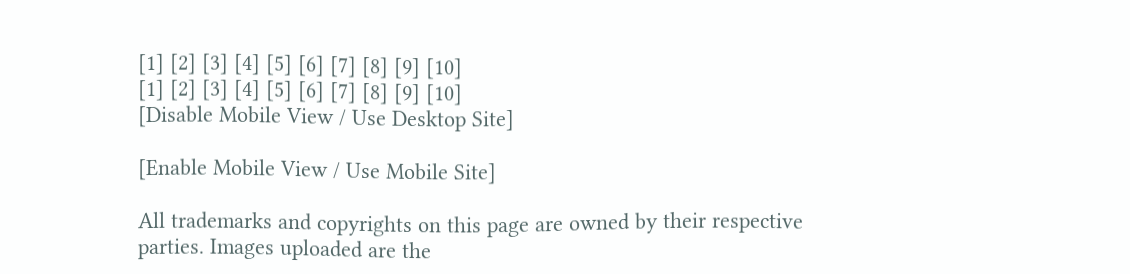[1] [2] [3] [4] [5] [6] [7] [8] [9] [10]
[1] [2] [3] [4] [5] [6] [7] [8] [9] [10]
[Disable Mobile View / Use Desktop Site]

[Enable Mobile View / Use Mobile Site]

All trademarks and copyrights on this page are owned by their respective parties. Images uploaded are the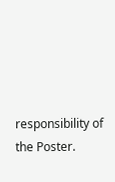responsibility of the Poster.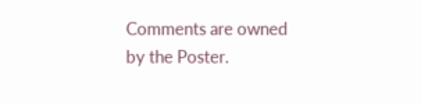Comments are owned by the Poster.